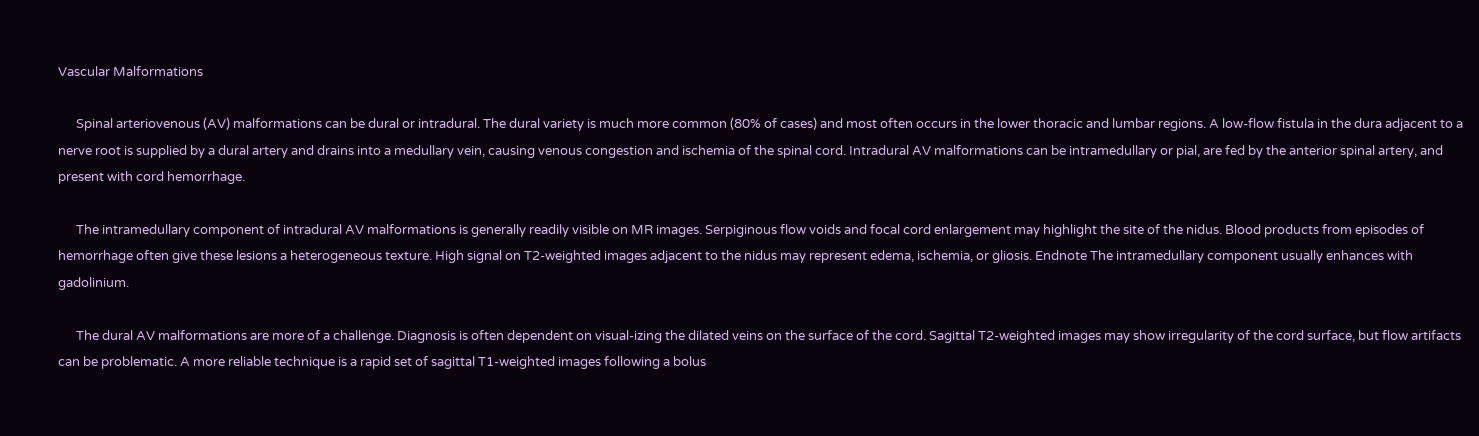Vascular Malformations

      Spinal arteriovenous (AV) malformations can be dural or intradural. The dural variety is much more common (80% of cases) and most often occurs in the lower thoracic and lumbar regions. A low-flow fistula in the dura adjacent to a nerve root is supplied by a dural artery and drains into a medullary vein, causing venous congestion and ischemia of the spinal cord. Intradural AV malformations can be intramedullary or pial, are fed by the anterior spinal artery, and present with cord hemorrhage.

      The intramedullary component of intradural AV malformations is generally readily visible on MR images. Serpiginous flow voids and focal cord enlargement may highlight the site of the nidus. Blood products from episodes of hemorrhage often give these lesions a heterogeneous texture. High signal on T2-weighted images adjacent to the nidus may represent edema, ischemia, or gliosis. Endnote The intramedullary component usually enhances with gadolinium.

      The dural AV malformations are more of a challenge. Diagnosis is often dependent on visual-izing the dilated veins on the surface of the cord. Sagittal T2-weighted images may show irregularity of the cord surface, but flow artifacts can be problematic. A more reliable technique is a rapid set of sagittal T1-weighted images following a bolus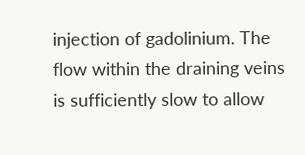injection of gadolinium. The flow within the draining veins is sufficiently slow to allow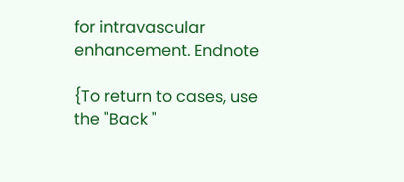for intravascular enhancement. Endnote

{To return to cases, use the "Back "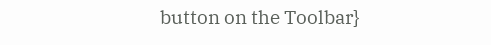button on the Toolbar}